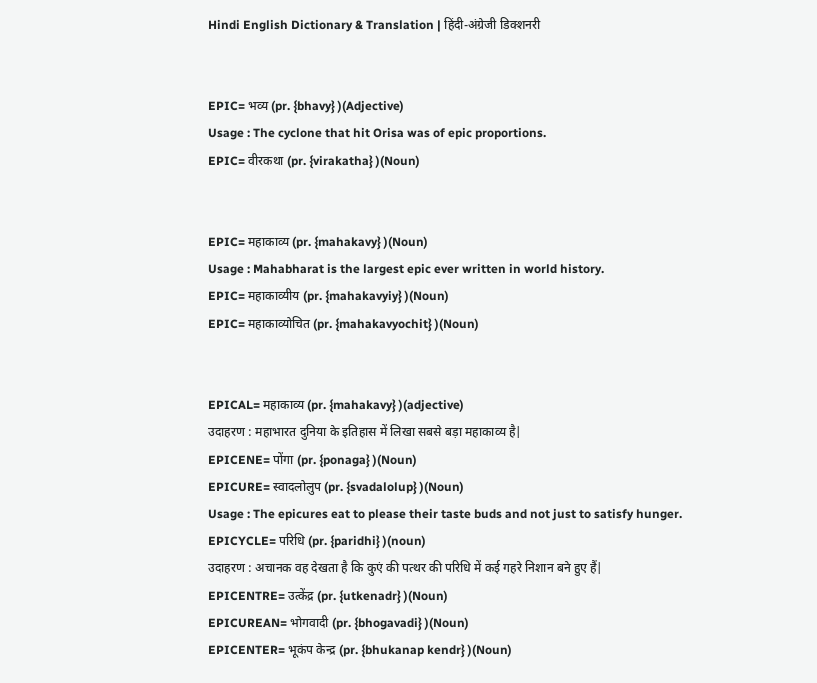Hindi English Dictionary & Translation | हिंदी-अंग्रेजी डिक्शनरी


EPIC= भव्य (pr. {bhavy} )(Adjective)
Usage : The cyclone that hit Orisa was of epic proportions.
EPIC= वीरकथा (pr. {virakatha} )(Noun)


EPIC= महाकाव्य (pr. {mahakavy} )(Noun)
Usage : Mahabharat is the largest epic ever written in world history.
EPIC= महाकाव्यीय (pr. {mahakavyiy} )(Noun)
EPIC= महाकाव्योचित (pr. {mahakavyochit} )(Noun)


EPICAL= महाकाव्य (pr. {mahakavy} )(adjective)
उदाहरण : महाभारत दुनिया के इतिहास में लिखा सबसे बड़ा महाकाव्य है|
EPICENE= पोंगा (pr. {ponaga} )(Noun)
EPICURE= स्वादलोलुप (pr. {svadalolup} )(Noun)
Usage : The epicures eat to please their taste buds and not just to satisfy hunger.
EPICYCLE= परिधि (pr. {paridhi} )(noun)
उदाहरण : अचानक वह देखता है कि कुएं की पत्थर की परिधि में कई गहरे निशान बने हुए हैं|
EPICENTRE= उत्केंद्र (pr. {utkenadr} )(Noun)
EPICUREAN= भोगवादी (pr. {bhogavadi} )(Noun)
EPICENTER= भूकंप केन्द्र (pr. {bhukanap kendr} )(Noun)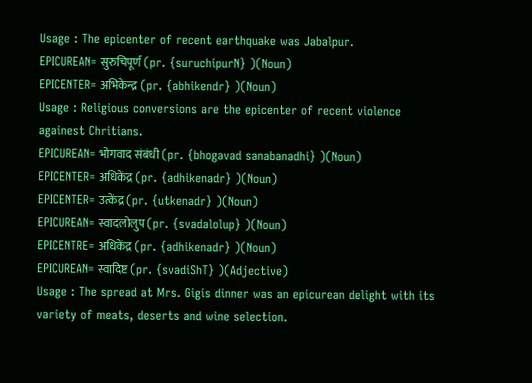Usage : The epicenter of recent earthquake was Jabalpur.
EPICUREAN= सुरुचिपूर्ण (pr. {suruchipurN} )(Noun)
EPICENTER= अभिकेन्द्र (pr. {abhikendr} )(Noun)
Usage : Religious conversions are the epicenter of recent violence againest Chritians.
EPICUREAN= भोगवाद संबंधी (pr. {bhogavad sanabanadhi} )(Noun)
EPICENTER= अधिकेंद्र (pr. {adhikenadr} )(Noun)
EPICENTER= उत्केंद्र (pr. {utkenadr} )(Noun)
EPICUREAN= स्वादलोलुप (pr. {svadalolup} )(Noun)
EPICENTRE= अधिकेंद्र (pr. {adhikenadr} )(Noun)
EPICUREAN= स्वादिष्ट (pr. {svadiShT} )(Adjective)
Usage : The spread at Mrs. Gigis dinner was an epicurean delight with its variety of meats, deserts and wine selection.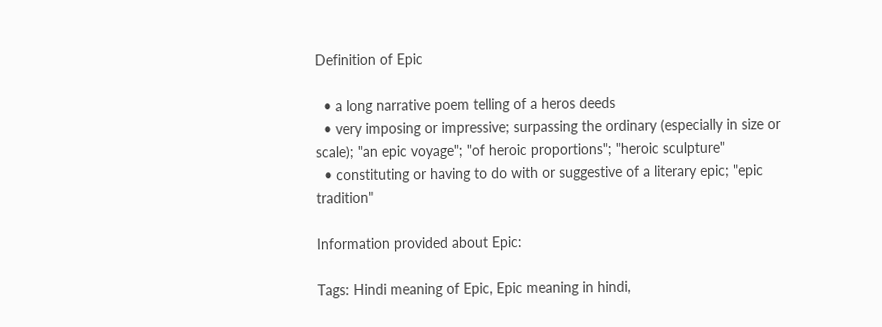Definition of Epic

  • a long narrative poem telling of a heros deeds
  • very imposing or impressive; surpassing the ordinary (especially in size or scale); "an epic voyage"; "of heroic proportions"; "heroic sculpture"
  • constituting or having to do with or suggestive of a literary epic; "epic tradition"

Information provided about Epic:

Tags: Hindi meaning of Epic, Epic meaning in hindi,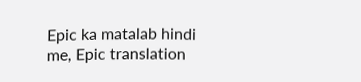Epic ka matalab hindi me, Epic translation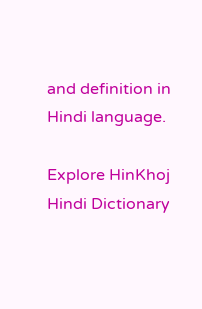and definition in Hindi language.

Explore HinKhoj Hindi Dictionary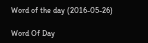Word of the day (2016-05-26)

Word Of Day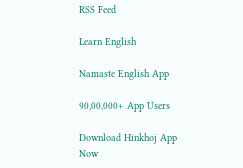RSS Feed

Learn English

Namaste English App

90,00,000+ App Users

Download Hinkhoj App Now